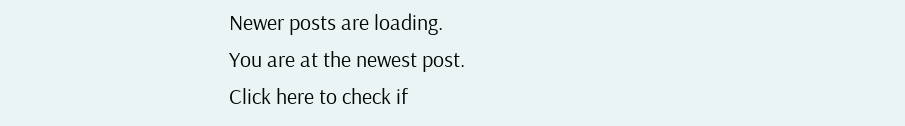Newer posts are loading.
You are at the newest post.
Click here to check if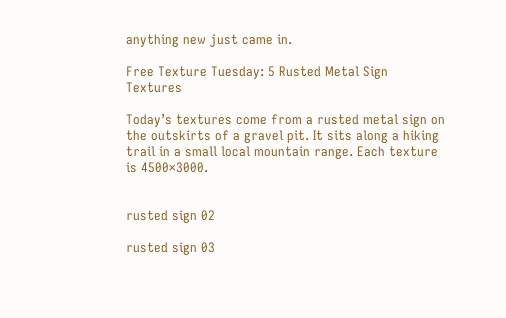anything new just came in.

Free Texture Tuesday: 5 Rusted Metal Sign Textures

Today’s textures come from a rusted metal sign on the outskirts of a gravel pit. It sits along a hiking trail in a small local mountain range. Each texture is 4500×3000.


rusted sign 02

rusted sign 03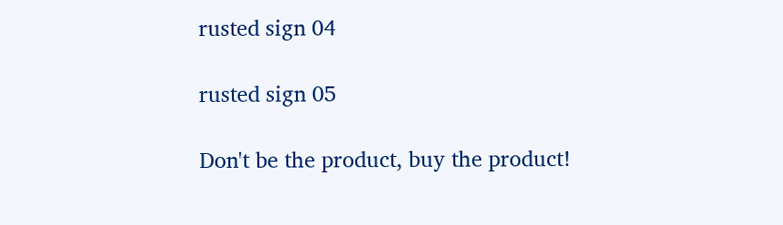rusted sign 04

rusted sign 05

Don't be the product, buy the product!